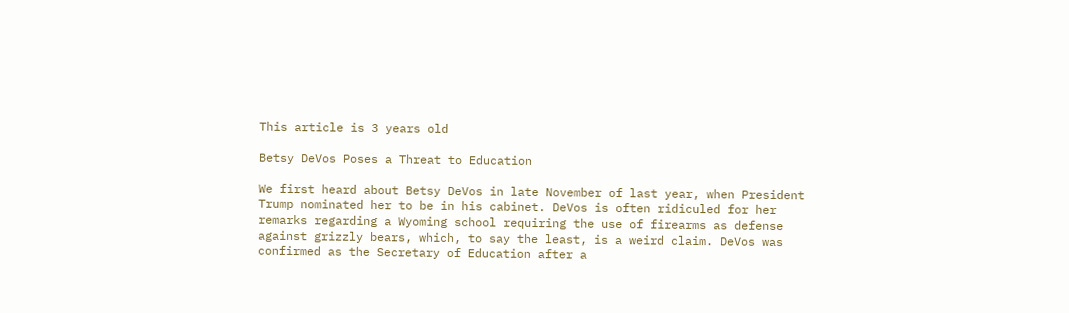This article is 3 years old

Betsy DeVos Poses a Threat to Education

We first heard about Betsy DeVos in late November of last year, when President Trump nominated her to be in his cabinet. DeVos is often ridiculed for her remarks regarding a Wyoming school requiring the use of firearms as defense against grizzly bears, which, to say the least, is a weird claim. DeVos was confirmed as the Secretary of Education after a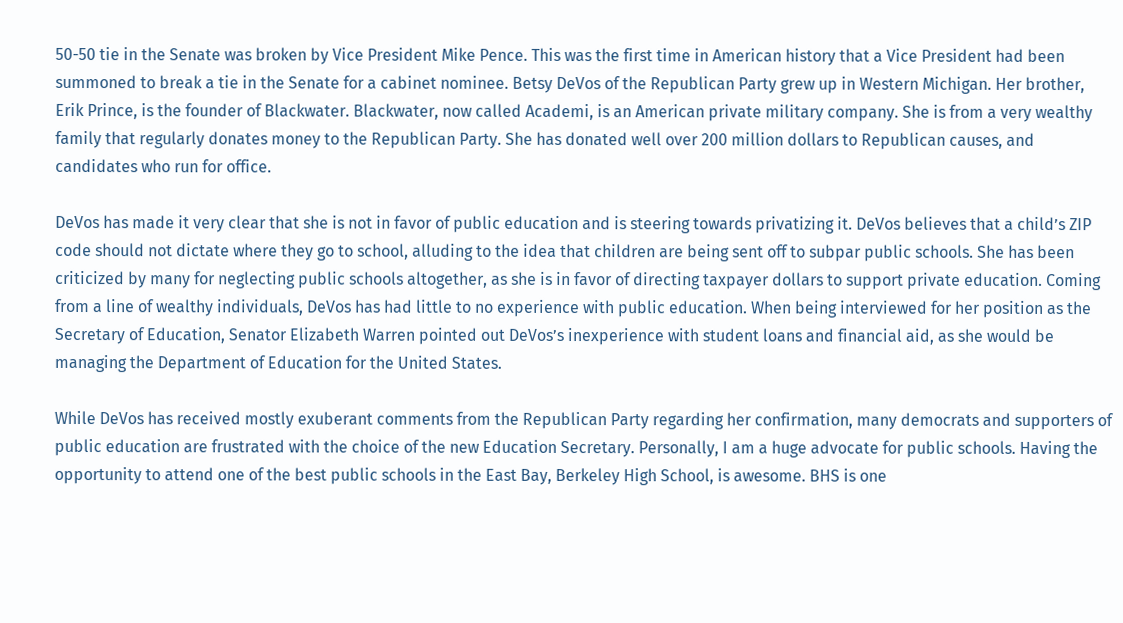50-50 tie in the Senate was broken by Vice President Mike Pence. This was the first time in American history that a Vice President had been summoned to break a tie in the Senate for a cabinet nominee. Betsy DeVos of the Republican Party grew up in Western Michigan. Her brother, Erik Prince, is the founder of Blackwater. Blackwater, now called Academi, is an American private military company. She is from a very wealthy family that regularly donates money to the Republican Party. She has donated well over 200 million dollars to Republican causes, and candidates who run for office.

DeVos has made it very clear that she is not in favor of public education and is steering towards privatizing it. DeVos believes that a child’s ZIP code should not dictate where they go to school, alluding to the idea that children are being sent off to subpar public schools. She has been criticized by many for neglecting public schools altogether, as she is in favor of directing taxpayer dollars to support private education. Coming from a line of wealthy individuals, DeVos has had little to no experience with public education. When being interviewed for her position as the Secretary of Education, Senator Elizabeth Warren pointed out DeVos’s inexperience with student loans and financial aid, as she would be managing the Department of Education for the United States.

While DeVos has received mostly exuberant comments from the Republican Party regarding her confirmation, many democrats and supporters of public education are frustrated with the choice of the new Education Secretary. Personally, I am a huge advocate for public schools. Having the opportunity to attend one of the best public schools in the East Bay, Berkeley High School, is awesome. BHS is one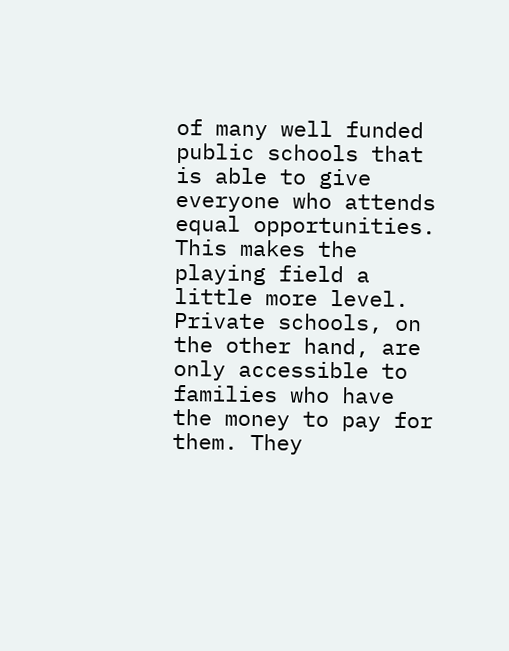of many well funded public schools that is able to give everyone who attends equal opportunities. This makes the playing field a little more level. Private schools, on the other hand, are only accessible to families who have the money to pay for them. They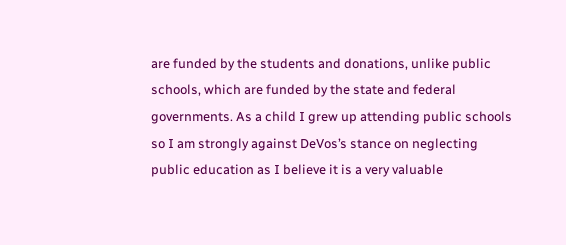are funded by the students and donations, unlike public schools, which are funded by the state and federal governments. As a child I grew up attending public schools so I am strongly against DeVos’s stance on neglecting public education as I believe it is a very valuable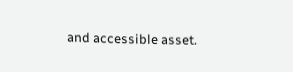and accessible asset.